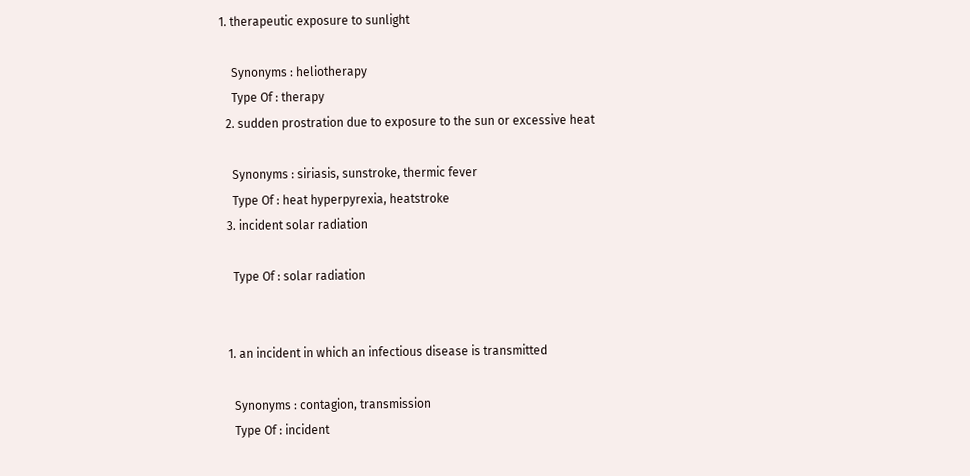1. therapeutic exposure to sunlight

    Synonyms : heliotherapy
    Type Of : therapy
  2. sudden prostration due to exposure to the sun or excessive heat

    Synonyms : siriasis, sunstroke, thermic fever
    Type Of : heat hyperpyrexia, heatstroke
  3. incident solar radiation

    Type Of : solar radiation


  1. an incident in which an infectious disease is transmitted

    Synonyms : contagion, transmission
    Type Of : incident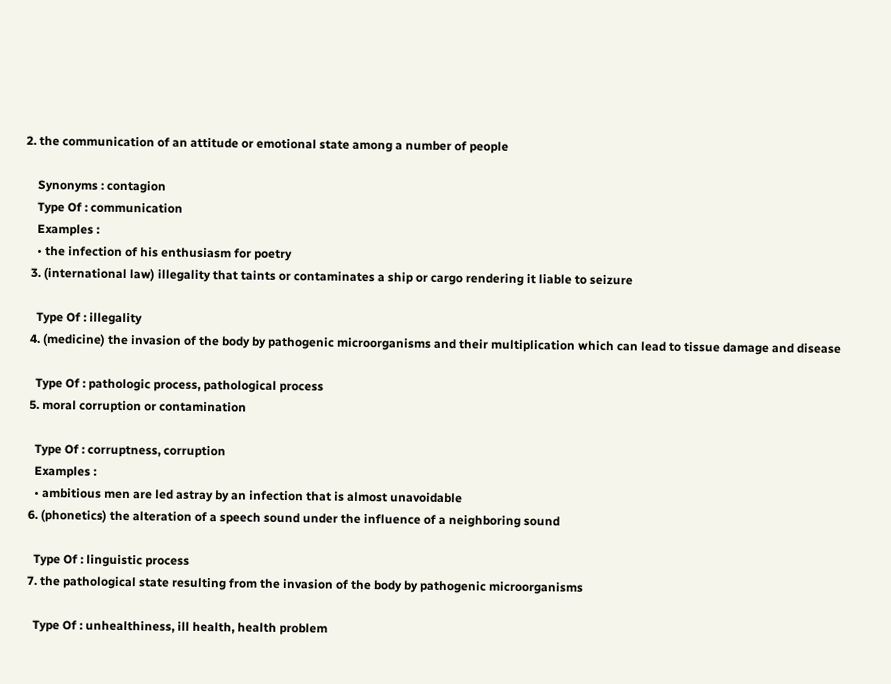2. the communication of an attitude or emotional state among a number of people

    Synonyms : contagion
    Type Of : communication
    Examples :
    • the infection of his enthusiasm for poetry
  3. (international law) illegality that taints or contaminates a ship or cargo rendering it liable to seizure

    Type Of : illegality
  4. (medicine) the invasion of the body by pathogenic microorganisms and their multiplication which can lead to tissue damage and disease

    Type Of : pathologic process, pathological process
  5. moral corruption or contamination

    Type Of : corruptness, corruption
    Examples :
    • ambitious men are led astray by an infection that is almost unavoidable
  6. (phonetics) the alteration of a speech sound under the influence of a neighboring sound

    Type Of : linguistic process
  7. the pathological state resulting from the invasion of the body by pathogenic microorganisms

    Type Of : unhealthiness, ill health, health problem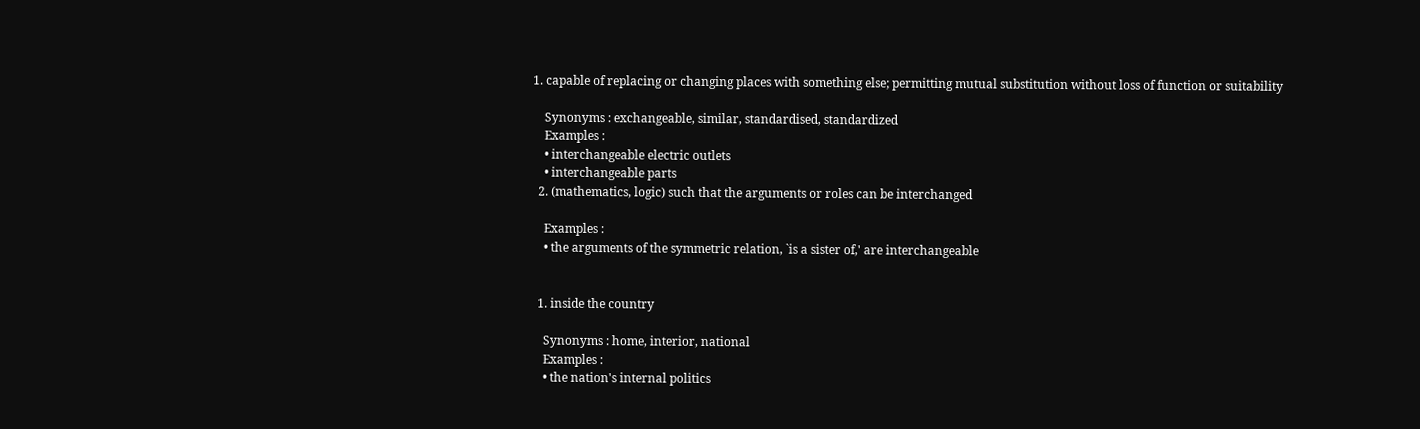1. capable of replacing or changing places with something else; permitting mutual substitution without loss of function or suitability

    Synonyms : exchangeable, similar, standardised, standardized
    Examples :
    • interchangeable electric outlets
    • interchangeable parts
  2. (mathematics, logic) such that the arguments or roles can be interchanged

    Examples :
    • the arguments of the symmetric relation, `is a sister of,' are interchangeable


  1. inside the country

    Synonyms : home, interior, national
    Examples :
    • the nation's internal politics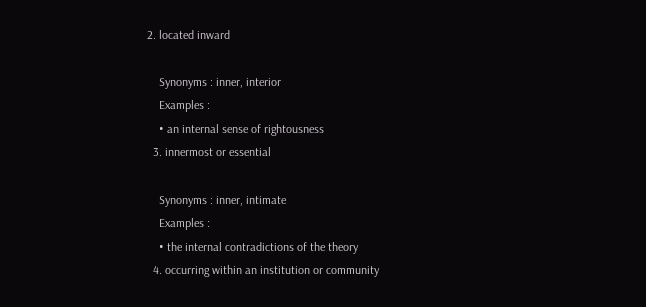2. located inward

    Synonyms : inner, interior
    Examples :
    • an internal sense of rightousness
  3. innermost or essential

    Synonyms : inner, intimate
    Examples :
    • the internal contradictions of the theory
  4. occurring within an institution or community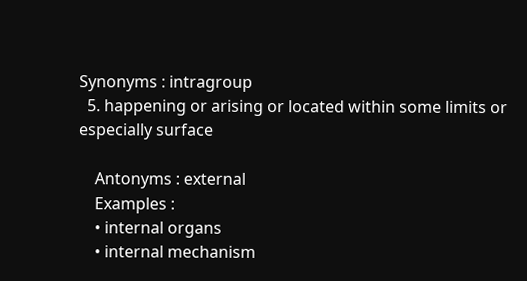Synonyms : intragroup
  5. happening or arising or located within some limits or especially surface

    Antonyms : external
    Examples :
    • internal organs
    • internal mechanism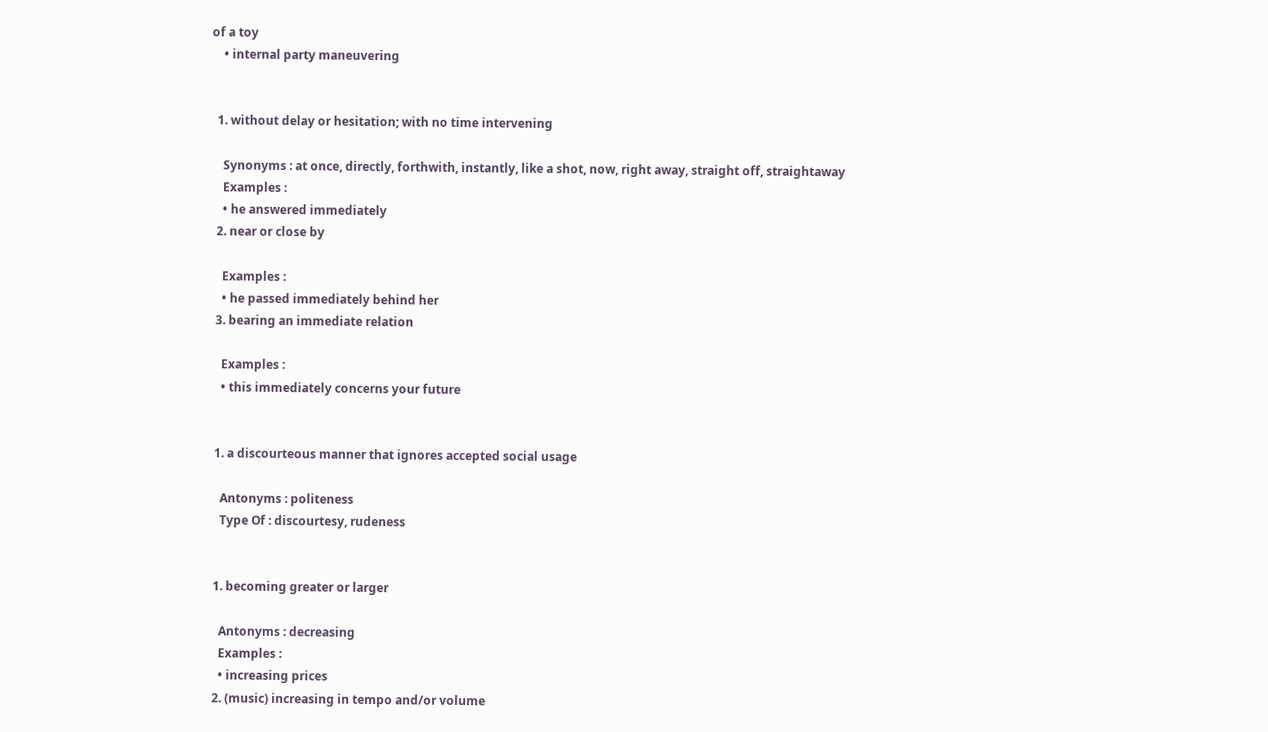of a toy
    • internal party maneuvering


  1. without delay or hesitation; with no time intervening

    Synonyms : at once, directly, forthwith, instantly, like a shot, now, right away, straight off, straightaway
    Examples :
    • he answered immediately
  2. near or close by

    Examples :
    • he passed immediately behind her
  3. bearing an immediate relation

    Examples :
    • this immediately concerns your future


  1. a discourteous manner that ignores accepted social usage

    Antonyms : politeness
    Type Of : discourtesy, rudeness


  1. becoming greater or larger

    Antonyms : decreasing
    Examples :
    • increasing prices
  2. (music) increasing in tempo and/or volume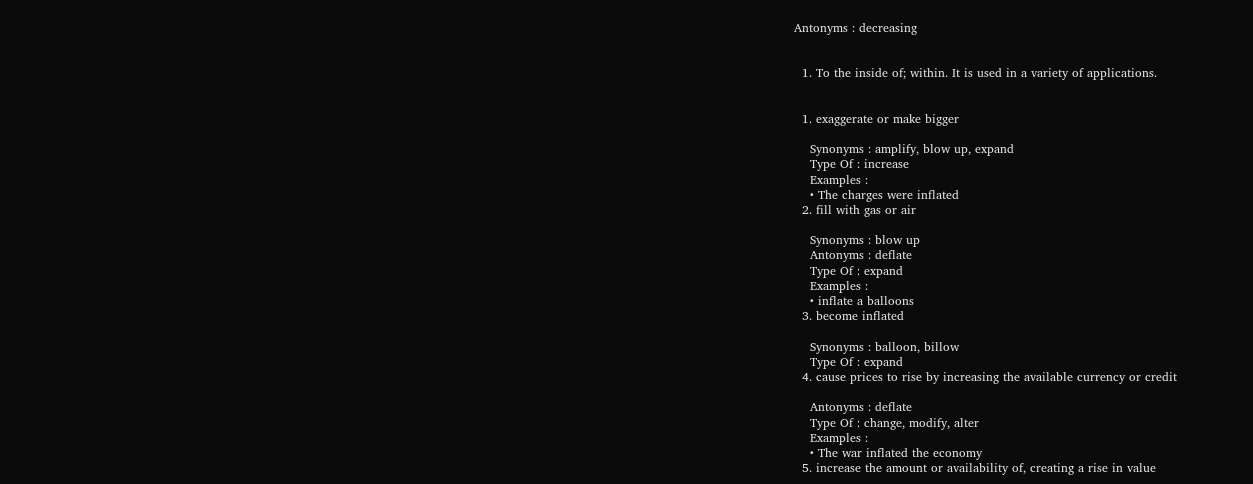Antonyms : decreasing


  1. To the inside of; within. It is used in a variety of applications.


  1. exaggerate or make bigger

    Synonyms : amplify, blow up, expand
    Type Of : increase
    Examples :
    • The charges were inflated
  2. fill with gas or air

    Synonyms : blow up
    Antonyms : deflate
    Type Of : expand
    Examples :
    • inflate a balloons
  3. become inflated

    Synonyms : balloon, billow
    Type Of : expand
  4. cause prices to rise by increasing the available currency or credit

    Antonyms : deflate
    Type Of : change, modify, alter
    Examples :
    • The war inflated the economy
  5. increase the amount or availability of, creating a rise in value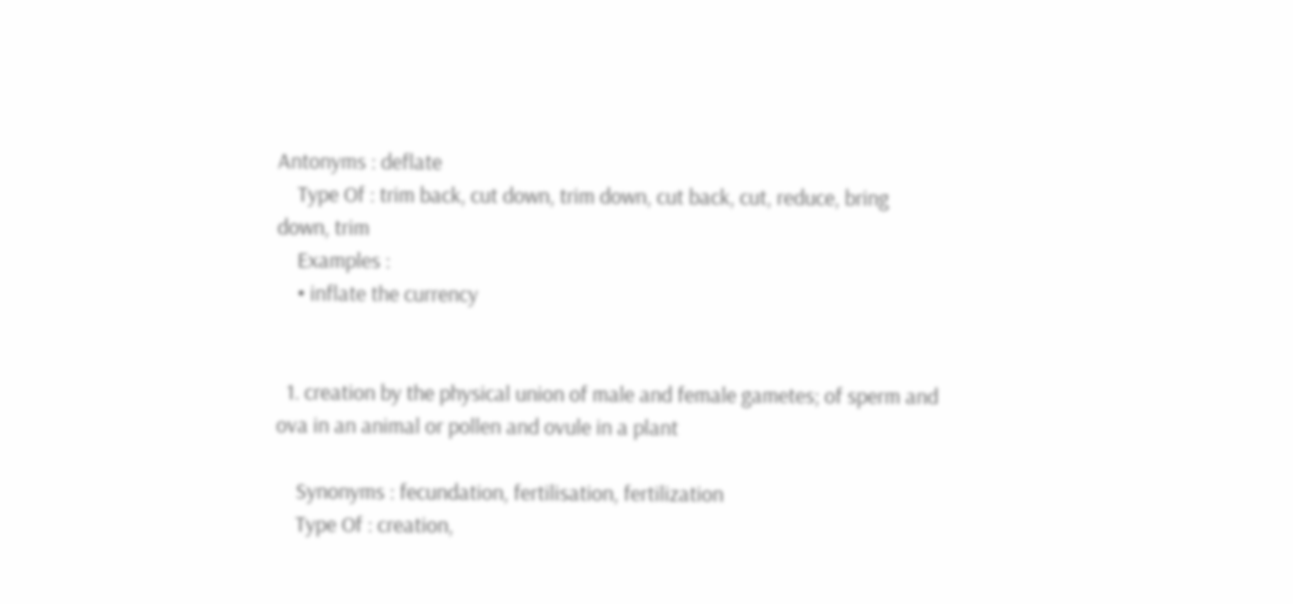Antonyms : deflate
    Type Of : trim back, cut down, trim down, cut back, cut, reduce, bring down, trim
    Examples :
    • inflate the currency


  1. creation by the physical union of male and female gametes; of sperm and ova in an animal or pollen and ovule in a plant

    Synonyms : fecundation, fertilisation, fertilization
    Type Of : creation,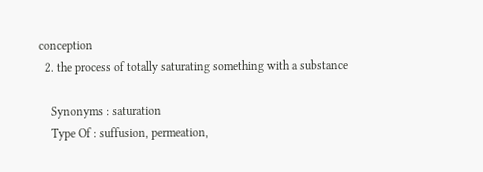conception
  2. the process of totally saturating something with a substance

    Synonyms : saturation
    Type Of : suffusion, permeation,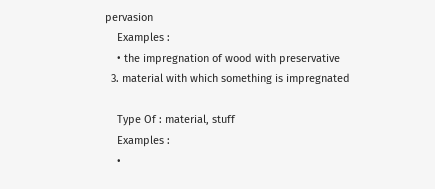pervasion
    Examples :
    • the impregnation of wood with preservative
  3. material with which something is impregnated

    Type Of : material, stuff
    Examples :
    •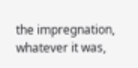the impregnation, whatever it was,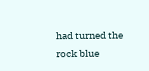had turned the rock blue